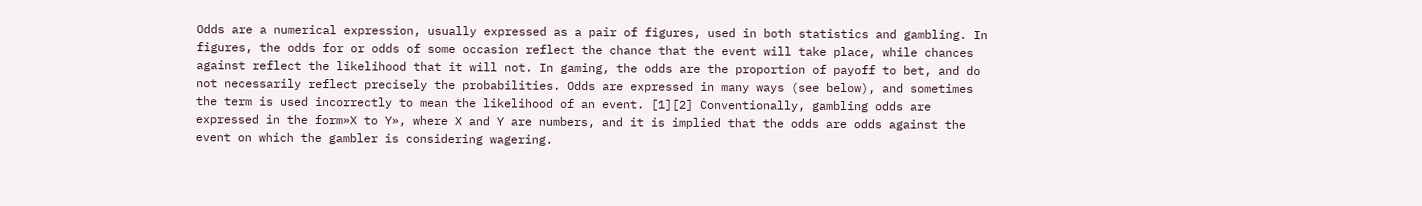Odds are a numerical expression, usually expressed as a pair of figures, used in both statistics and gambling. In figures, the odds for or odds of some occasion reflect the chance that the event will take place, while chances against reflect the likelihood that it will not. In gaming, the odds are the proportion of payoff to bet, and do not necessarily reflect precisely the probabilities. Odds are expressed in many ways (see below), and sometimes the term is used incorrectly to mean the likelihood of an event. [1][2] Conventionally, gambling odds are expressed in the form»X to Y», where X and Y are numbers, and it is implied that the odds are odds against the event on which the gambler is considering wagering.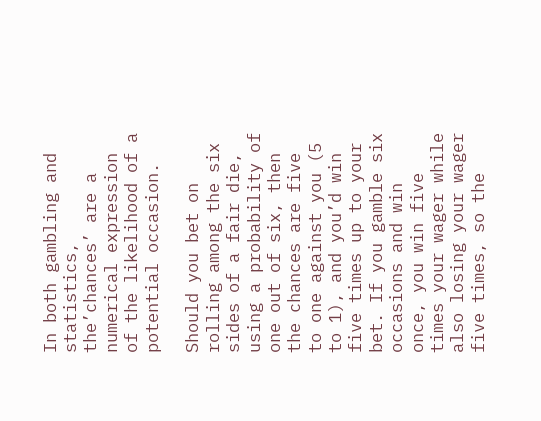In both gambling and statistics, the’chances’ are a numerical expression of the likelihood of a potential occasion.

Should you bet on rolling among the six sides of a fair die, using a probability of one out of six, then the chances are five to one against you (5 to 1), and you’d win five times up to your bet. If you gamble six occasions and win once, you win five times your wager while also losing your wager five times, so the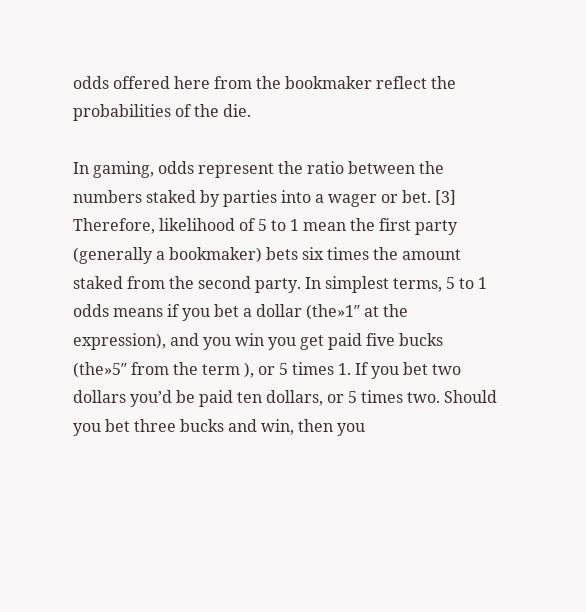odds offered here from the bookmaker reflect the probabilities of the die.

In gaming, odds represent the ratio between the numbers staked by parties into a wager or bet. [3] Therefore, likelihood of 5 to 1 mean the first party (generally a bookmaker) bets six times the amount staked from the second party. In simplest terms, 5 to 1 odds means if you bet a dollar (the»1″ at the expression), and you win you get paid five bucks (the»5″ from the term ), or 5 times 1. If you bet two dollars you’d be paid ten dollars, or 5 times two. Should you bet three bucks and win, then you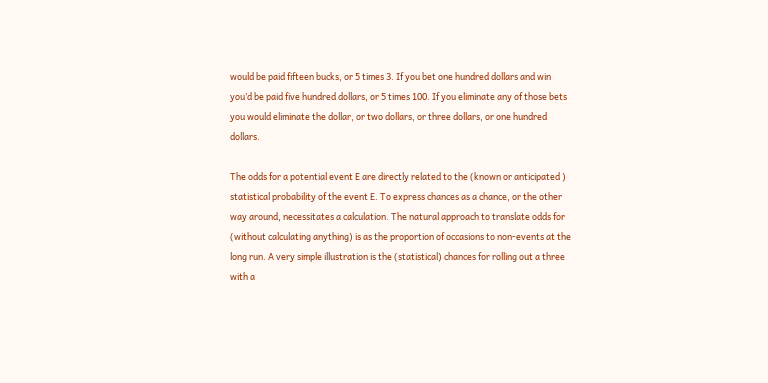would be paid fifteen bucks, or 5 times 3. If you bet one hundred dollars and win you’d be paid five hundred dollars, or 5 times 100. If you eliminate any of those bets you would eliminate the dollar, or two dollars, or three dollars, or one hundred dollars.

The odds for a potential event E are directly related to the (known or anticipated ) statistical probability of the event E. To express chances as a chance, or the other way around, necessitates a calculation. The natural approach to translate odds for (without calculating anything) is as the proportion of occasions to non-events at the long run. A very simple illustration is the (statistical) chances for rolling out a three with a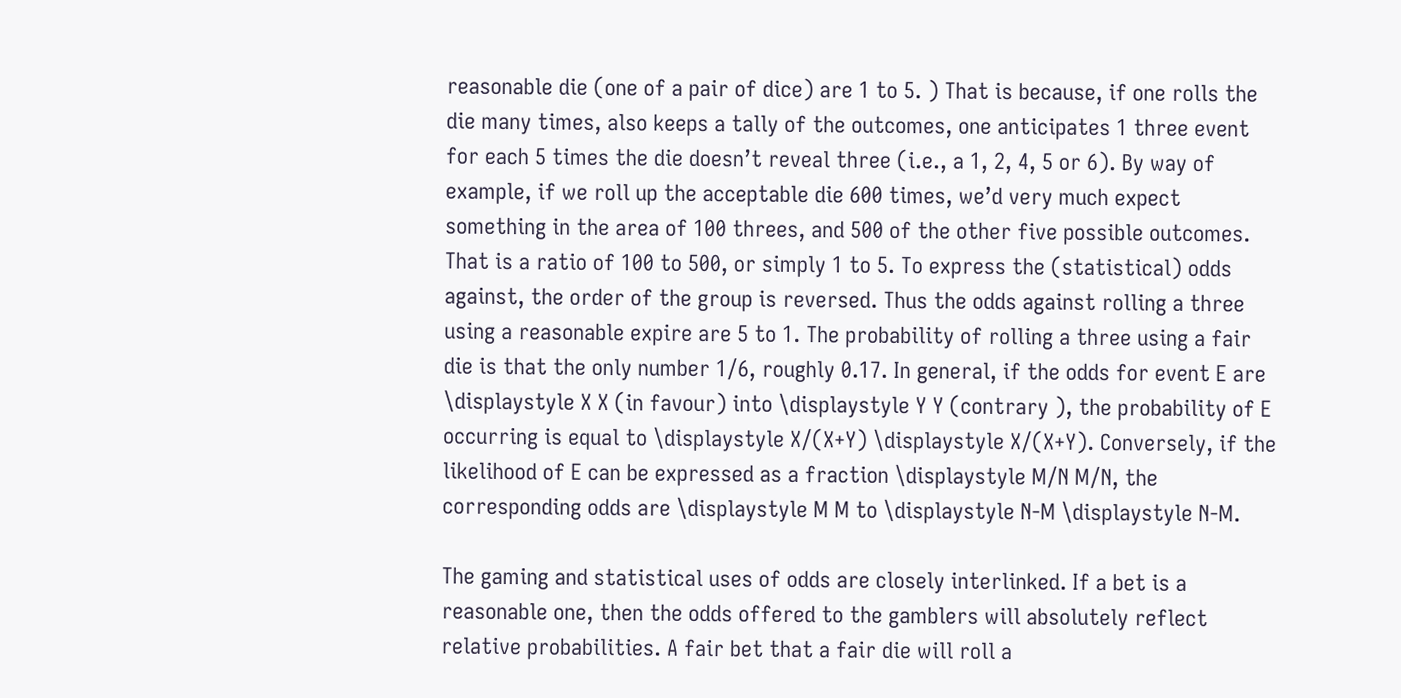reasonable die (one of a pair of dice) are 1 to 5. ) That is because, if one rolls the die many times, also keeps a tally of the outcomes, one anticipates 1 three event for each 5 times the die doesn’t reveal three (i.e., a 1, 2, 4, 5 or 6). By way of example, if we roll up the acceptable die 600 times, we’d very much expect something in the area of 100 threes, and 500 of the other five possible outcomes. That is a ratio of 100 to 500, or simply 1 to 5. To express the (statistical) odds against, the order of the group is reversed. Thus the odds against rolling a three using a reasonable expire are 5 to 1. The probability of rolling a three using a fair die is that the only number 1/6, roughly 0.17. In general, if the odds for event E are \displaystyle X X (in favour) into \displaystyle Y Y (contrary ), the probability of E occurring is equal to \displaystyle X/(X+Y) \displaystyle X/(X+Y). Conversely, if the likelihood of E can be expressed as a fraction \displaystyle M/N M/N, the corresponding odds are \displaystyle M M to \displaystyle N-M \displaystyle N-M.

The gaming and statistical uses of odds are closely interlinked. If a bet is a reasonable one, then the odds offered to the gamblers will absolutely reflect relative probabilities. A fair bet that a fair die will roll a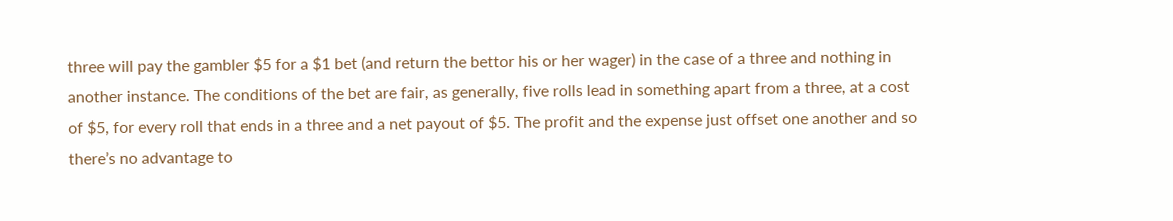three will pay the gambler $5 for a $1 bet (and return the bettor his or her wager) in the case of a three and nothing in another instance. The conditions of the bet are fair, as generally, five rolls lead in something apart from a three, at a cost of $5, for every roll that ends in a three and a net payout of $5. The profit and the expense just offset one another and so there’s no advantage to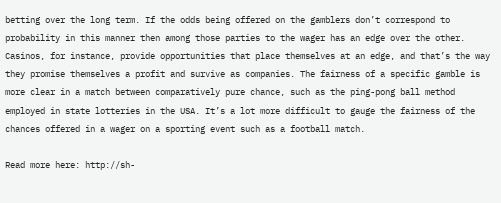betting over the long term. If the odds being offered on the gamblers don’t correspond to probability in this manner then among those parties to the wager has an edge over the other. Casinos, for instance, provide opportunities that place themselves at an edge, and that’s the way they promise themselves a profit and survive as companies. The fairness of a specific gamble is more clear in a match between comparatively pure chance, such as the ping-pong ball method employed in state lotteries in the USA. It’s a lot more difficult to gauge the fairness of the chances offered in a wager on a sporting event such as a football match.

Read more here: http://sh-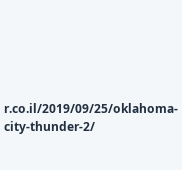r.co.il/2019/09/25/oklahoma-city-thunder-2/